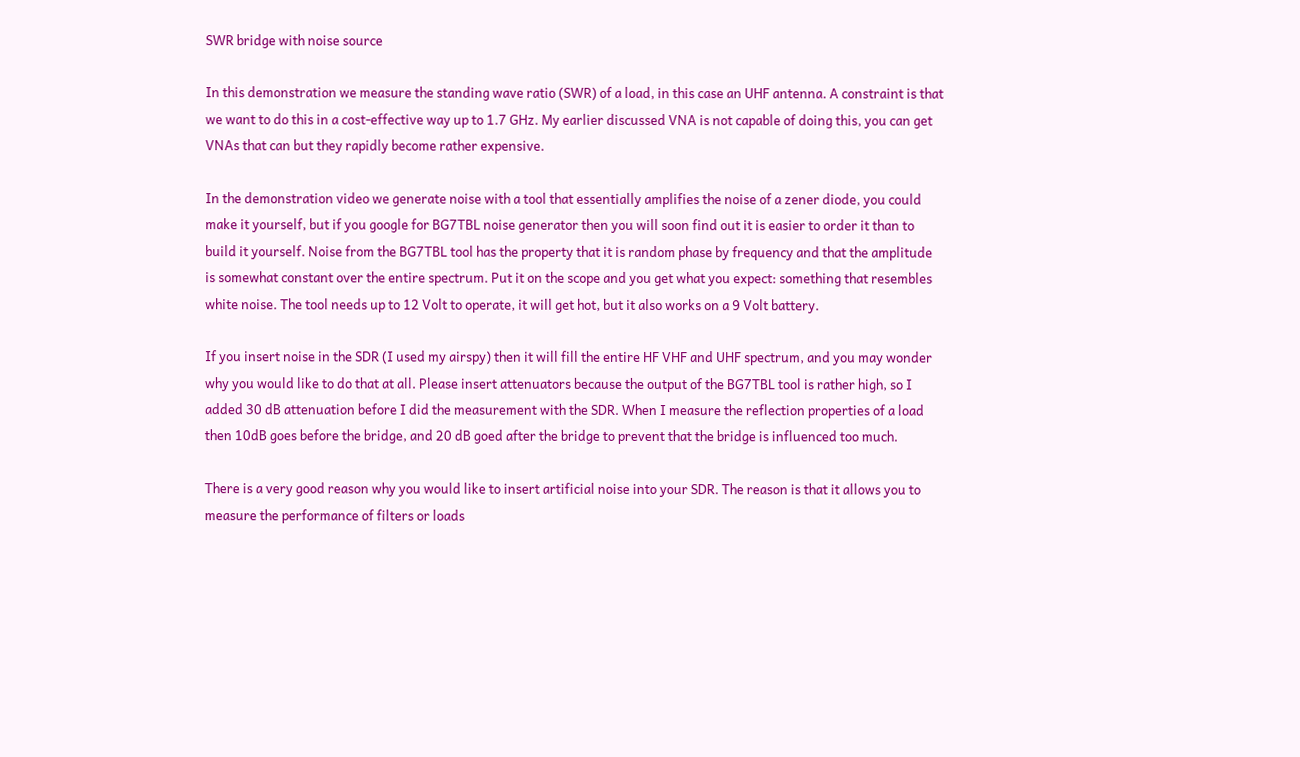SWR bridge with noise source

In this demonstration we measure the standing wave ratio (SWR) of a load, in this case an UHF antenna. A constraint is that we want to do this in a cost-effective way up to 1.7 GHz. My earlier discussed VNA is not capable of doing this, you can get VNAs that can but they rapidly become rather expensive.

In the demonstration video we generate noise with a tool that essentially amplifies the noise of a zener diode, you could make it yourself, but if you google for BG7TBL noise generator then you will soon find out it is easier to order it than to build it yourself. Noise from the BG7TBL tool has the property that it is random phase by frequency and that the amplitude is somewhat constant over the entire spectrum. Put it on the scope and you get what you expect: something that resembles white noise. The tool needs up to 12 Volt to operate, it will get hot, but it also works on a 9 Volt battery.

If you insert noise in the SDR (I used my airspy) then it will fill the entire HF VHF and UHF spectrum, and you may wonder why you would like to do that at all. Please insert attenuators because the output of the BG7TBL tool is rather high, so I added 30 dB attenuation before I did the measurement with the SDR. When I measure the reflection properties of a load then 10dB goes before the bridge, and 20 dB goed after the bridge to prevent that the bridge is influenced too much.

There is a very good reason why you would like to insert artificial noise into your SDR. The reason is that it allows you to measure the performance of filters or loads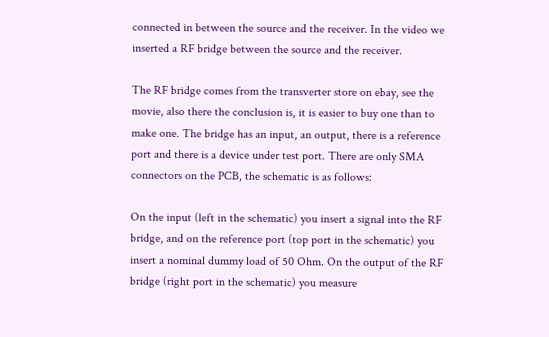connected in between the source and the receiver. In the video we inserted a RF bridge between the source and the receiver.

The RF bridge comes from the transverter store on ebay, see the movie, also there the conclusion is, it is easier to buy one than to make one. The bridge has an input, an output, there is a reference port and there is a device under test port. There are only SMA connectors on the PCB, the schematic is as follows:

On the input (left in the schematic) you insert a signal into the RF bridge, and on the reference port (top port in the schematic) you insert a nominal dummy load of 50 Ohm. On the output of the RF bridge (right port in the schematic) you measure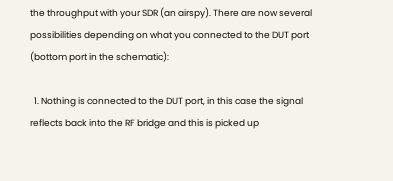the throughput with your SDR (an airspy). There are now several possibilities depending on what you connected to the DUT port (bottom port in the schematic):

  1. Nothing is connected to the DUT port, in this case the signal reflects back into the RF bridge and this is picked up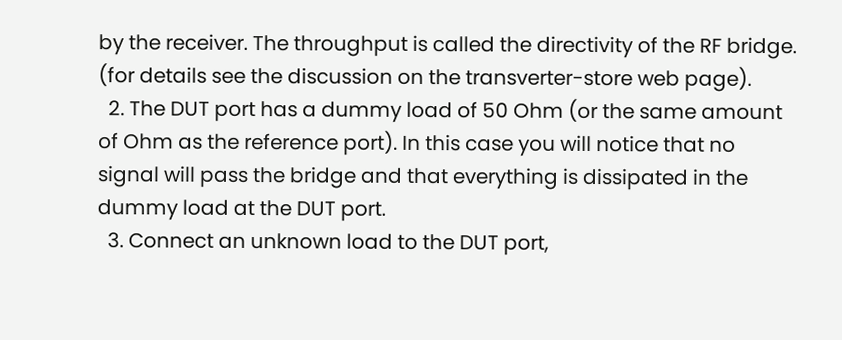by the receiver. The throughput is called the directivity of the RF bridge. (for details see the discussion on the transverter-store web page).
  2. The DUT port has a dummy load of 50 Ohm (or the same amount of Ohm as the reference port). In this case you will notice that no signal will pass the bridge and that everything is dissipated in the dummy load at the DUT port.
  3. Connect an unknown load to the DUT port,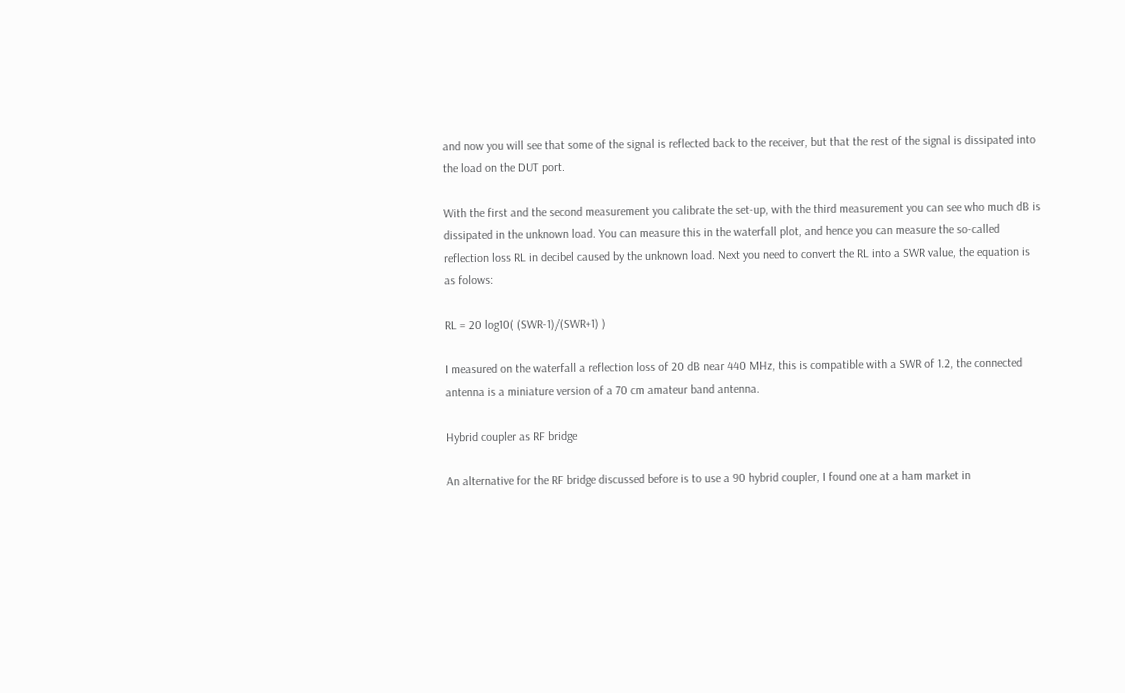and now you will see that some of the signal is reflected back to the receiver, but that the rest of the signal is dissipated into the load on the DUT port.

With the first and the second measurement you calibrate the set-up, with the third measurement you can see who much dB is dissipated in the unknown load. You can measure this in the waterfall plot, and hence you can measure the so-called reflection loss RL in decibel caused by the unknown load. Next you need to convert the RL into a SWR value, the equation is as folows:

RL = 20 log10( (SWR-1)/(SWR+1) )

I measured on the waterfall a reflection loss of 20 dB near 440 MHz, this is compatible with a SWR of 1.2, the connected antenna is a miniature version of a 70 cm amateur band antenna.

Hybrid coupler as RF bridge

An alternative for the RF bridge discussed before is to use a 90 hybrid coupler, I found one at a ham market in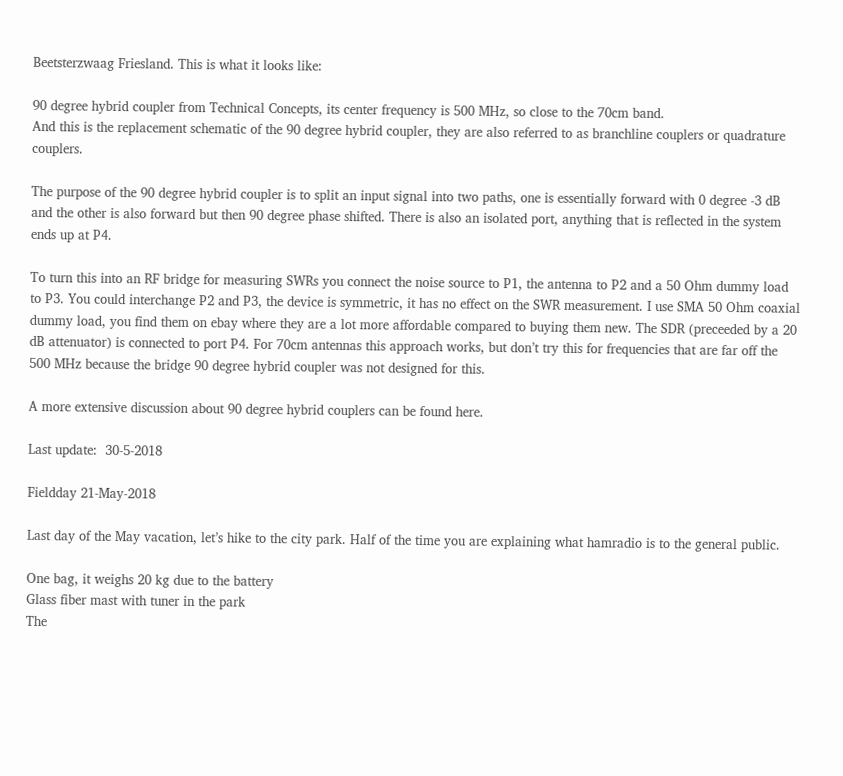Beetsterzwaag Friesland. This is what it looks like:

90 degree hybrid coupler from Technical Concepts, its center frequency is 500 MHz, so close to the 70cm band.
And this is the replacement schematic of the 90 degree hybrid coupler, they are also referred to as branchline couplers or quadrature couplers.

The purpose of the 90 degree hybrid coupler is to split an input signal into two paths, one is essentially forward with 0 degree -3 dB and the other is also forward but then 90 degree phase shifted. There is also an isolated port, anything that is reflected in the system ends up at P4.

To turn this into an RF bridge for measuring SWRs you connect the noise source to P1, the antenna to P2 and a 50 Ohm dummy load to P3. You could interchange P2 and P3, the device is symmetric, it has no effect on the SWR measurement. I use SMA 50 Ohm coaxial dummy load, you find them on ebay where they are a lot more affordable compared to buying them new. The SDR (preceeded by a 20 dB attenuator) is connected to port P4. For 70cm antennas this approach works, but don’t try this for frequencies that are far off the 500 MHz because the bridge 90 degree hybrid coupler was not designed for this.

A more extensive discussion about 90 degree hybrid couplers can be found here.

Last update:  30-5-2018

Fieldday 21-May-2018

Last day of the May vacation, let’s hike to the city park. Half of the time you are explaining what hamradio is to the general public.

One bag, it weighs 20 kg due to the battery
Glass fiber mast with tuner in the park
The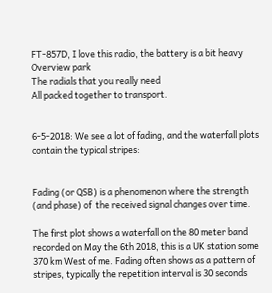FT-857D, I love this radio, the battery is a bit heavy
Overview park
The radials that you really need
All packed together to transport.


6-5-2018: We see a lot of fading, and the waterfall plots contain the typical stripes:


Fading (or QSB) is a phenomenon where the strength (and phase) of  the received signal changes over time.

The first plot shows a waterfall on the 80 meter band recorded on May the 6th 2018, this is a UK station some 370 km West of me. Fading often shows as a pattern of stripes, typically the repetition interval is 30 seconds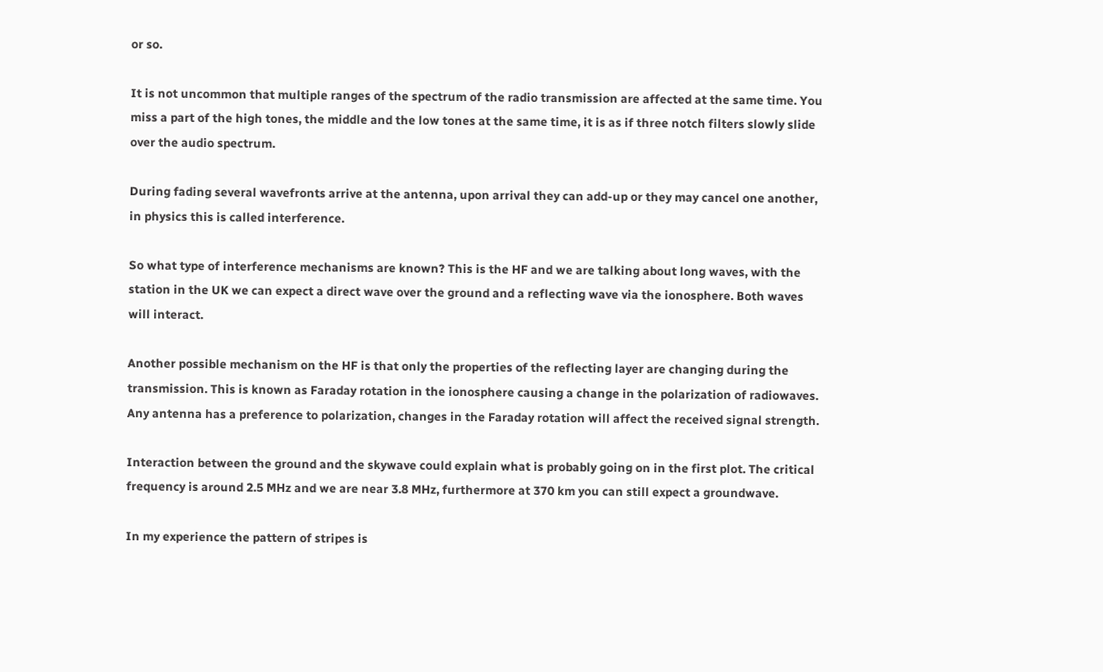or so.

It is not uncommon that multiple ranges of the spectrum of the radio transmission are affected at the same time. You miss a part of the high tones, the middle and the low tones at the same time, it is as if three notch filters slowly slide over the audio spectrum.

During fading several wavefronts arrive at the antenna, upon arrival they can add-up or they may cancel one another, in physics this is called interference.

So what type of interference mechanisms are known? This is the HF and we are talking about long waves, with the station in the UK we can expect a direct wave over the ground and a reflecting wave via the ionosphere. Both waves will interact.

Another possible mechanism on the HF is that only the properties of the reflecting layer are changing during the transmission. This is known as Faraday rotation in the ionosphere causing a change in the polarization of radiowaves. Any antenna has a preference to polarization, changes in the Faraday rotation will affect the received signal strength.

Interaction between the ground and the skywave could explain what is probably going on in the first plot. The critical frequency is around 2.5 MHz and we are near 3.8 MHz, furthermore at 370 km you can still expect a groundwave.

In my experience the pattern of stripes is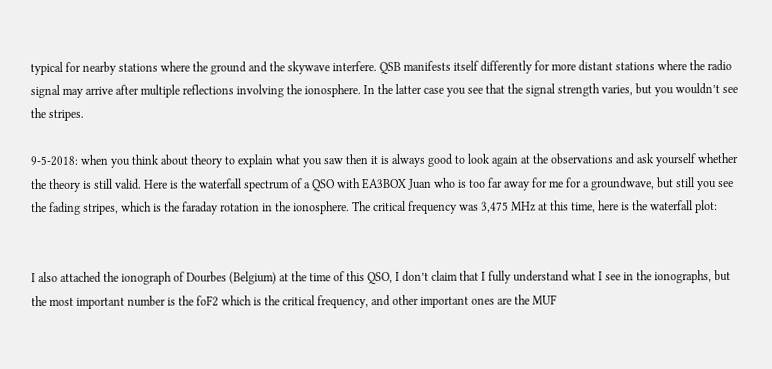typical for nearby stations where the ground and the skywave interfere. QSB manifests itself differently for more distant stations where the radio signal may arrive after multiple reflections involving the ionosphere. In the latter case you see that the signal strength varies, but you wouldn’t see the stripes.

9-5-2018: when you think about theory to explain what you saw then it is always good to look again at the observations and ask yourself whether the theory is still valid. Here is the waterfall spectrum of a QSO with EA3BOX Juan who is too far away for me for a groundwave, but still you see the fading stripes, which is the faraday rotation in the ionosphere. The critical frequency was 3,475 MHz at this time, here is the waterfall plot:


I also attached the ionograph of Dourbes (Belgium) at the time of this QSO, I don’t claim that I fully understand what I see in the ionographs, but the most important number is the foF2 which is the critical frequency, and other important ones are the MUF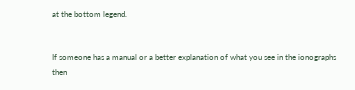at the bottom legend.


If someone has a manual or a better explanation of what you see in the ionographs then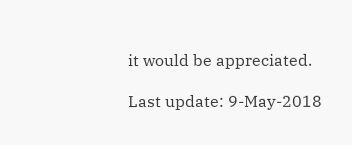it would be appreciated.

Last update: 9-May-2018